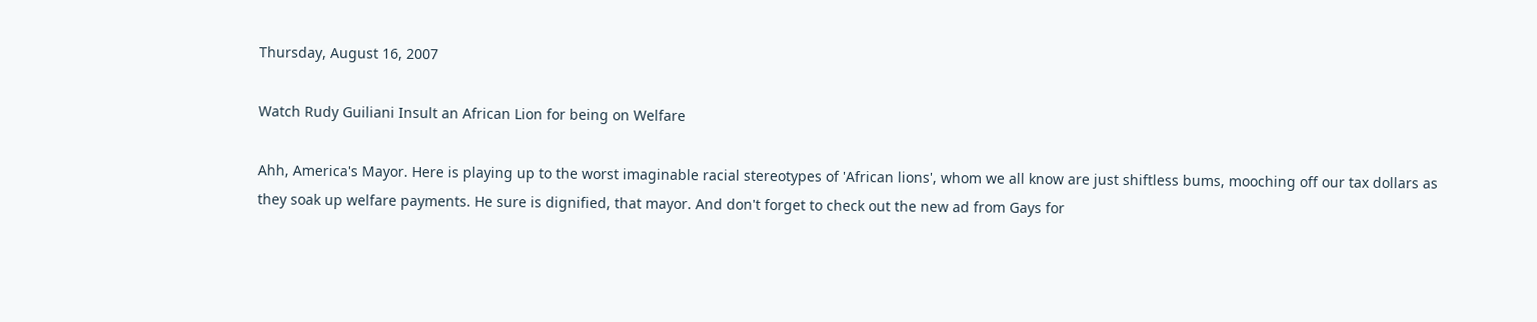Thursday, August 16, 2007

Watch Rudy Guiliani Insult an African Lion for being on Welfare

Ahh, America's Mayor. Here is playing up to the worst imaginable racial stereotypes of 'African lions', whom we all know are just shiftless bums, mooching off our tax dollars as they soak up welfare payments. He sure is dignified, that mayor. And don't forget to check out the new ad from Gays for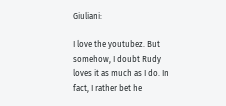Giuliani:

I love the youtubez. But somehow, I doubt Rudy loves it as much as I do. In fact, I rather bet he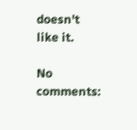doesn't like it.

No comments: